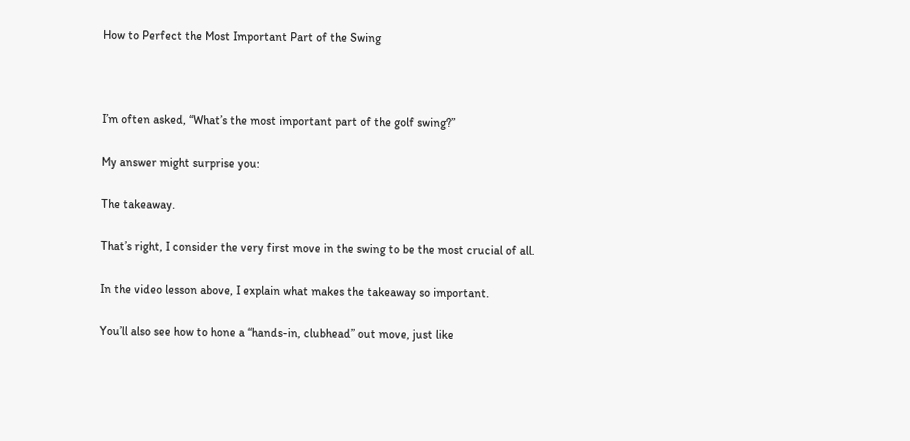How to Perfect the Most Important Part of the Swing



I’m often asked, “What’s the most important part of the golf swing?”

My answer might surprise you:

The takeaway.

That’s right, I consider the very first move in the swing to be the most crucial of all.

In the video lesson above, I explain what makes the takeaway so important.

You’ll also see how to hone a “hands-in, clubhead” out move, just like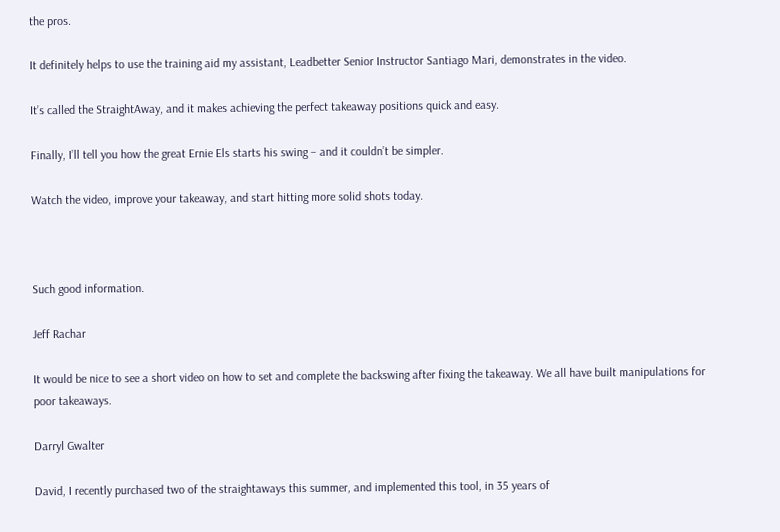the pros.

It definitely helps to use the training aid my assistant, Leadbetter Senior Instructor Santiago Mari, demonstrates in the video.

It’s called the StraightAway, and it makes achieving the perfect takeaway positions quick and easy.

Finally, I’ll tell you how the great Ernie Els starts his swing – and it couldn’t be simpler.

Watch the video, improve your takeaway, and start hitting more solid shots today.



Such good information.

Jeff Rachar

It would be nice to see a short video on how to set and complete the backswing after fixing the takeaway. We all have built manipulations for poor takeaways.

Darryl Gwalter

David, I recently purchased two of the straightaways this summer, and implemented this tool, in 35 years of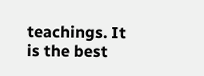teachings. It is the best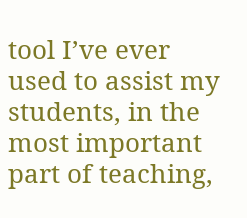tool I’ve ever used to assist my students, in the most important part of teaching,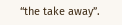“the take away”.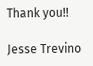Thank you!!

Jesse Trevino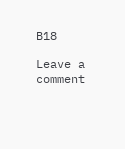B18

Leave a comment